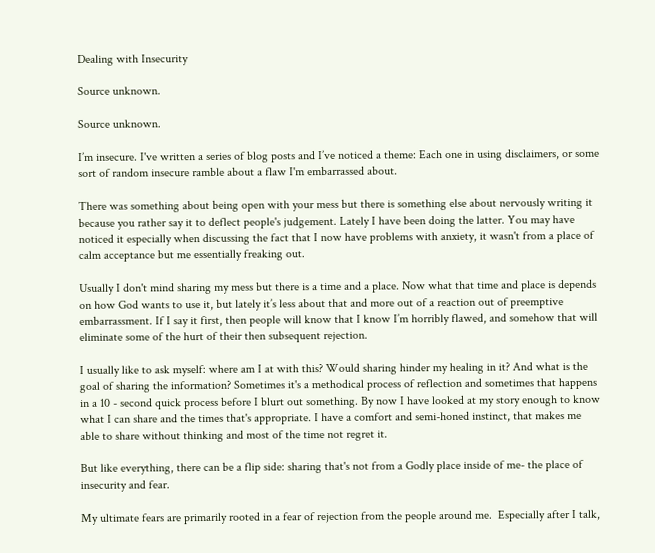Dealing with Insecurity

Source unknown.

Source unknown.

I’m insecure. I've written a series of blog posts and I’ve noticed a theme: Each one in using disclaimers, or some sort of random insecure ramble about a flaw I'm embarrassed about.

There was something about being open with your mess but there is something else about nervously writing it because you rather say it to deflect people's judgement. Lately I have been doing the latter. You may have noticed it especially when discussing the fact that I now have problems with anxiety, it wasn't from a place of calm acceptance but me essentially freaking out.

Usually I don't mind sharing my mess but there is a time and a place. Now what that time and place is depends on how God wants to use it, but lately it’s less about that and more out of a reaction out of preemptive embarrassment. If I say it first, then people will know that I know I’m horribly flawed, and somehow that will eliminate some of the hurt of their then subsequent rejection.

I usually like to ask myself: where am I at with this? Would sharing hinder my healing in it? And what is the goal of sharing the information? Sometimes it's a methodical process of reflection and sometimes that happens in a 10 - second quick process before I blurt out something. By now I have looked at my story enough to know what I can share and the times that's appropriate. I have a comfort and semi-honed instinct, that makes me able to share without thinking and most of the time not regret it.

But like everything, there can be a flip side: sharing that's not from a Godly place inside of me- the place of insecurity and fear.

My ultimate fears are primarily rooted in a fear of rejection from the people around me.  Especially after I talk,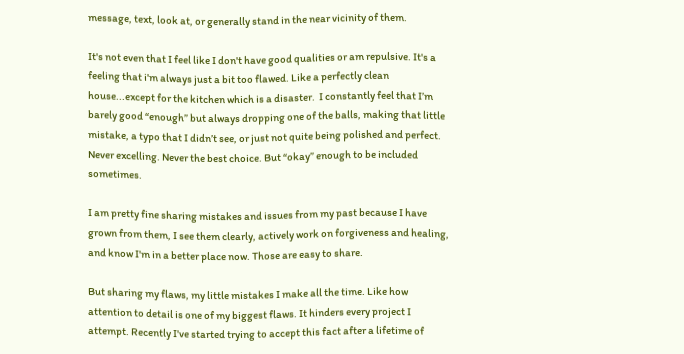message, text, look at, or generally stand in the near vicinity of them.

It's not even that I feel like I don't have good qualities or am repulsive. It's a feeling that i'm always just a bit too flawed. Like a perfectly clean house...except for the kitchen which is a disaster.  I constantly feel that I’m barely good “enough” but always dropping one of the balls, making that little mistake, a typo that I didn’t see, or just not quite being polished and perfect. Never excelling. Never the best choice. But “okay” enough to be included sometimes.

I am pretty fine sharing mistakes and issues from my past because I have grown from them, I see them clearly, actively work on forgiveness and healing, and know I'm in a better place now. Those are easy to share.

But sharing my flaws, my little mistakes I make all the time. Like how attention to detail is one of my biggest flaws. It hinders every project I attempt. Recently I've started trying to accept this fact after a lifetime of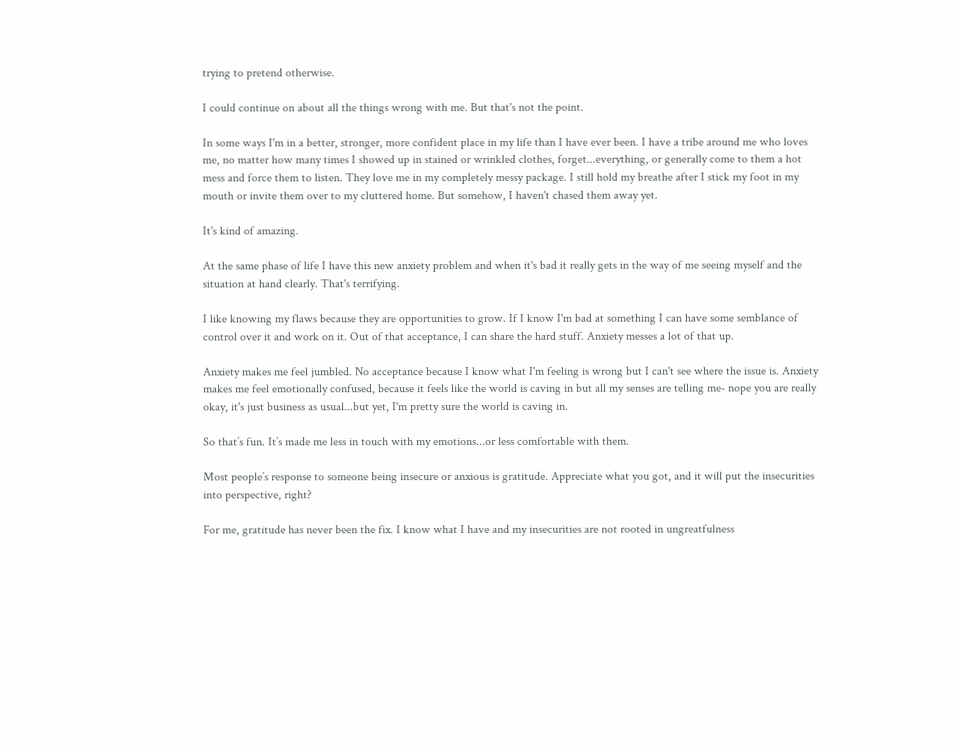trying to pretend otherwise.

I could continue on about all the things wrong with me. But that's not the point.

In some ways I'm in a better, stronger, more confident place in my life than I have ever been. I have a tribe around me who loves me, no matter how many times I showed up in stained or wrinkled clothes, forget...everything, or generally come to them a hot mess and force them to listen. They love me in my completely messy package. I still hold my breathe after I stick my foot in my mouth or invite them over to my cluttered home. But somehow, I haven't chased them away yet.

It's kind of amazing.

At the same phase of life I have this new anxiety problem and when it's bad it really gets in the way of me seeing myself and the situation at hand clearly. That's terrifying.

I like knowing my flaws because they are opportunities to grow. If I know I'm bad at something I can have some semblance of control over it and work on it. Out of that acceptance, I can share the hard stuff. Anxiety messes a lot of that up.

Anxiety makes me feel jumbled. No acceptance because I know what I'm feeling is wrong but I can't see where the issue is. Anxiety makes me feel emotionally confused, because it feels like the world is caving in but all my senses are telling me- nope you are really okay, it's just business as usual...but yet, I'm pretty sure the world is caving in.

So that’s fun. It’s made me less in touch with my emotions...or less comfortable with them.

Most people’s response to someone being insecure or anxious is gratitude. Appreciate what you got, and it will put the insecurities into perspective, right?

For me, gratitude has never been the fix. I know what I have and my insecurities are not rooted in ungreatfulness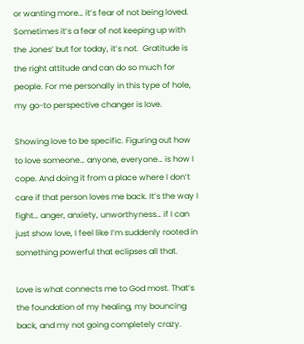or wanting more… it’s fear of not being loved. Sometimes it’s a fear of not keeping up with the Jones’ but for today, it’s not.  Gratitude is the right attitude and can do so much for people. For me personally in this type of hole, my go-to perspective changer is love.

Showing love to be specific. Figuring out how to love someone… anyone, everyone… is how I cope. And doing it from a place where I don’t care if that person loves me back. It’s the way I fight… anger, anxiety, unworthyness… if I can just show love, I feel like I’m suddenly rooted in something powerful that eclipses all that.

Love is what connects me to God most. That’s the foundation of my healing, my bouncing back, and my not going completely crazy.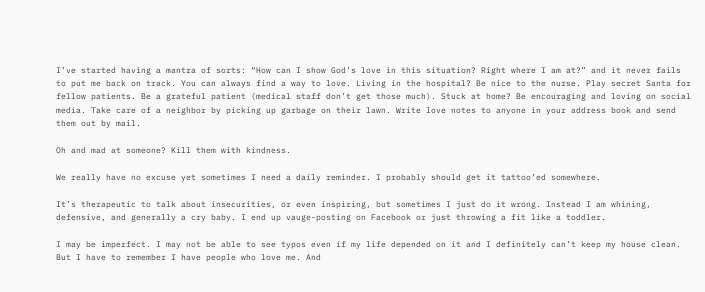I’ve started having a mantra of sorts: “How can I show God’s love in this situation? Right where I am at?” and it never fails to put me back on track. You can always find a way to love. Living in the hospital? Be nice to the nurse. Play secret Santa for fellow patients. Be a grateful patient (medical staff don’t get those much). Stuck at home? Be encouraging and loving on social media. Take care of a neighbor by picking up garbage on their lawn. Write love notes to anyone in your address book and send them out by mail.

Oh and mad at someone? Kill them with kindness.

We really have no excuse yet sometimes I need a daily reminder. I probably should get it tattoo’ed somewhere.

It’s therapeutic to talk about insecurities, or even inspiring, but sometimes I just do it wrong. Instead I am whining, defensive, and generally a cry baby. I end up vauge-posting on Facebook or just throwing a fit like a toddler.

I may be imperfect. I may not be able to see typos even if my life depended on it and I definitely can’t keep my house clean. But I have to remember I have people who love me. And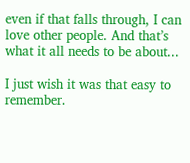even if that falls through, I can love other people. And that’s what it all needs to be about...

I just wish it was that easy to remember.